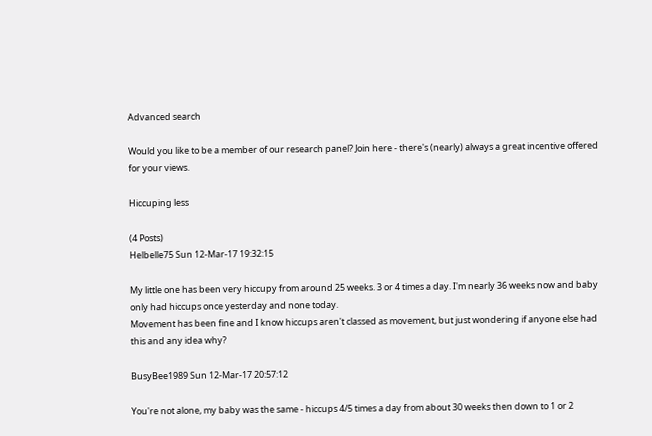Advanced search

Would you like to be a member of our research panel? Join here - there's (nearly) always a great incentive offered for your views.

Hiccuping less

(4 Posts)
Helbelle75 Sun 12-Mar-17 19:32:15

My little one has been very hiccupy from around 25 weeks. 3 or 4 times a day. I'm nearly 36 weeks now and baby only had hiccups once yesterday and none today.
Movement has been fine and I know hiccups aren't classed as movement, but just wondering if anyone else had this and any idea why?

BusyBee1989 Sun 12-Mar-17 20:57:12

You're not alone, my baby was the same - hiccups 4/5 times a day from about 30 weeks then down to 1 or 2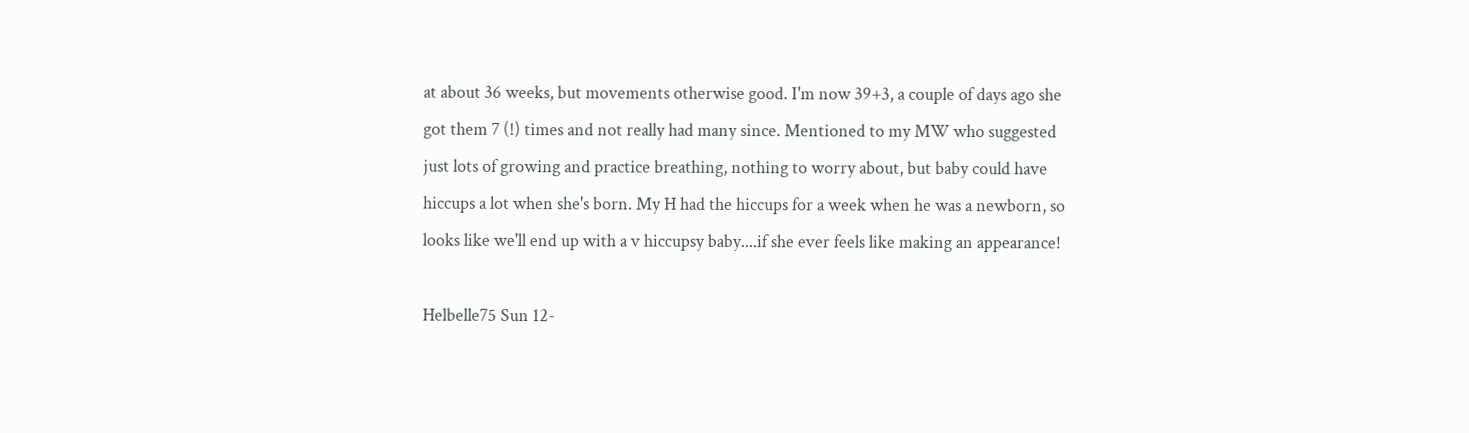at about 36 weeks, but movements otherwise good. I'm now 39+3, a couple of days ago she got them 7 (!) times and not really had many since. Mentioned to my MW who suggested just lots of growing and practice breathing, nothing to worry about, but baby could have hiccups a lot when she's born. My H had the hiccups for a week when he was a newborn, so looks like we'll end up with a v hiccupsy baby....if she ever feels like making an appearance!

Helbelle75 Sun 12-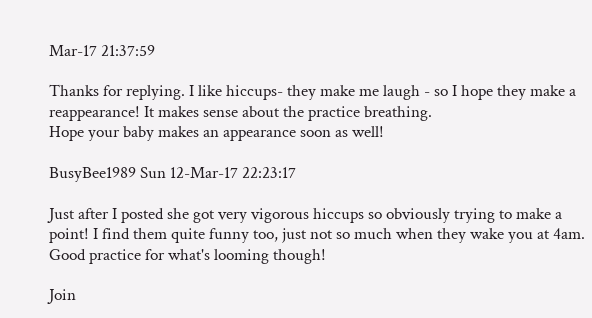Mar-17 21:37:59

Thanks for replying. I like hiccups- they make me laugh - so I hope they make a reappearance! It makes sense about the practice breathing.
Hope your baby makes an appearance soon as well!

BusyBee1989 Sun 12-Mar-17 22:23:17

Just after I posted she got very vigorous hiccups so obviously trying to make a point! I find them quite funny too, just not so much when they wake you at 4am. Good practice for what's looming though!

Join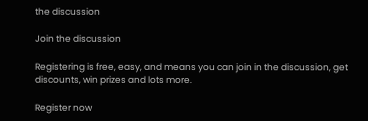the discussion

Join the discussion

Registering is free, easy, and means you can join in the discussion, get discounts, win prizes and lots more.

Register now